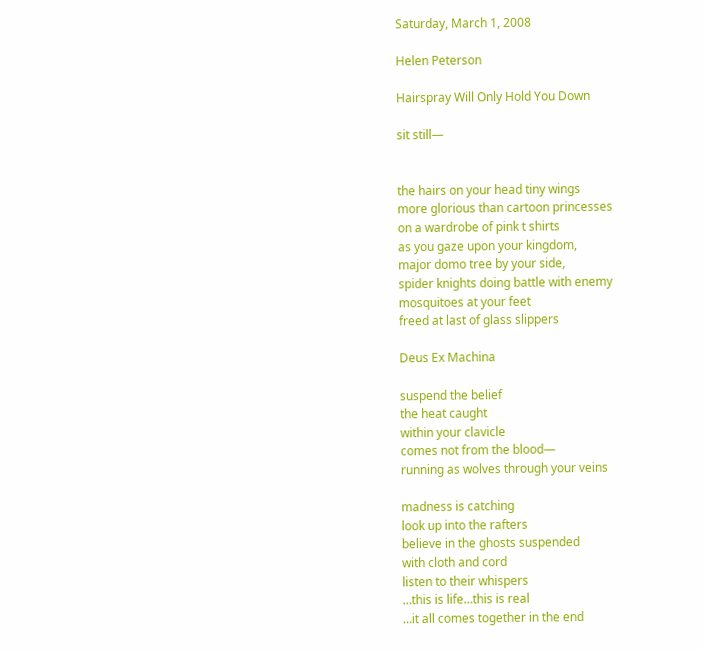Saturday, March 1, 2008

Helen Peterson

Hairspray Will Only Hold You Down

sit still—


the hairs on your head tiny wings
more glorious than cartoon princesses
on a wardrobe of pink t shirts
as you gaze upon your kingdom,
major domo tree by your side,
spider knights doing battle with enemy
mosquitoes at your feet
freed at last of glass slippers

Deus Ex Machina

suspend the belief
the heat caught
within your clavicle
comes not from the blood—
running as wolves through your veins

madness is catching
look up into the rafters
believe in the ghosts suspended
with cloth and cord
listen to their whispers
…this is life…this is real
…it all comes together in the end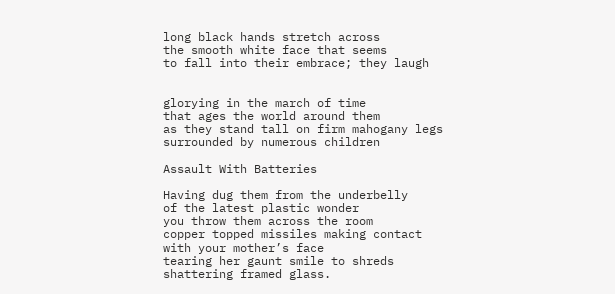long black hands stretch across
the smooth white face that seems
to fall into their embrace; they laugh


glorying in the march of time
that ages the world around them
as they stand tall on firm mahogany legs
surrounded by numerous children

Assault With Batteries

Having dug them from the underbelly
of the latest plastic wonder
you throw them across the room
copper topped missiles making contact
with your mother’s face
tearing her gaunt smile to shreds
shattering framed glass.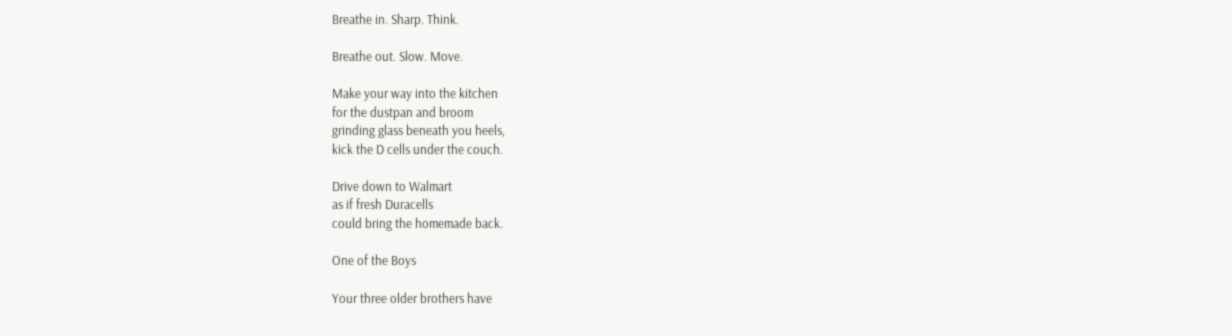Breathe in. Sharp. Think.

Breathe out. Slow. Move.

Make your way into the kitchen
for the dustpan and broom
grinding glass beneath you heels,
kick the D cells under the couch.

Drive down to Walmart
as if fresh Duracells
could bring the homemade back.

One of the Boys

Your three older brothers have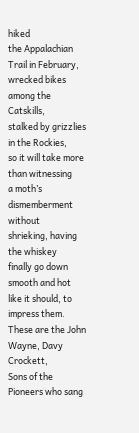hiked
the Appalachian Trail in February,
wrecked bikes among the Catskills,
stalked by grizzlies in the Rockies,
so it will take more than witnessing
a moth’s dismemberment without
shrieking, having the whiskey
finally go down smooth and hot
like it should, to impress them.
These are the John Wayne, Davy Crockett,
Sons of the Pioneers who sang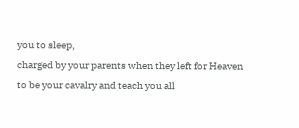you to sleep,
charged by your parents when they left for Heaven
to be your cavalry and teach you all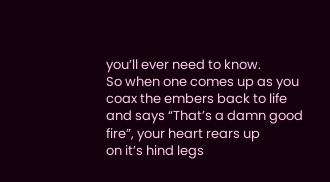you’ll ever need to know.
So when one comes up as you coax the embers back to life
and says “That’s a damn good fire”, your heart rears up
on it’s hind legs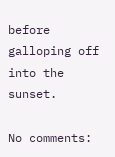before galloping off into the sunset.

No comments: